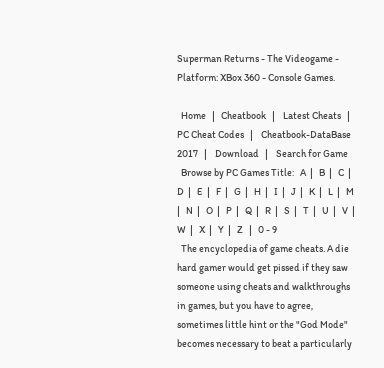Superman Returns - The Videogame - Platform: XBox 360 - Console Games.

  Home   |   Cheatbook   |    Latest Cheats   |    PC Cheat Codes   |    Cheatbook-DataBase 2017   |    Download   |    Search for Game
  Browse by PC Games Title:   A  |   B  |   C  |   D  |   E  |   F  |   G  |   H  |   I  |   J  |   K  |   L  |   M  |   N  |   O  |   P  |   Q  |   R  |   S  |   T  |   U  |   V  |   W  |   X  |   Y  |   Z   |   0 - 9
  The encyclopedia of game cheats. A die hard gamer would get pissed if they saw someone using cheats and walkthroughs in games, but you have to agree, sometimes little hint or the "God Mode" becomes necessary to beat a particularly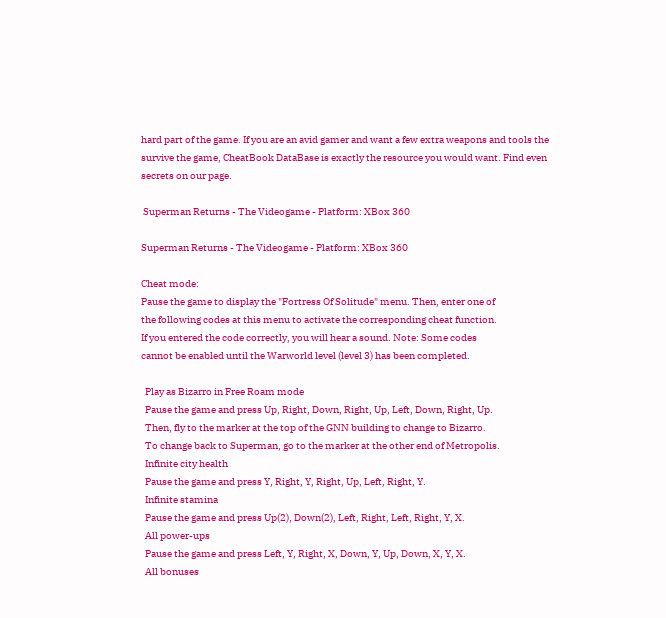hard part of the game. If you are an avid gamer and want a few extra weapons and tools the survive the game, CheatBook DataBase is exactly the resource you would want. Find even secrets on our page.

 Superman Returns - The Videogame - Platform: XBox 360

Superman Returns - The Videogame - Platform: XBox 360

Cheat mode:
Pause the game to display the "Fortress Of Solitude" menu. Then, enter one of
the following codes at this menu to activate the corresponding cheat function.
If you entered the code correctly, you will hear a sound. Note: Some codes
cannot be enabled until the Warworld level (level 3) has been completed.

  Play as Bizarro in Free Roam mode
  Pause the game and press Up, Right, Down, Right, Up, Left, Down, Right, Up.
  Then, fly to the marker at the top of the GNN building to change to Bizarro.
  To change back to Superman, go to the marker at the other end of Metropolis.
  Infinite city health
  Pause the game and press Y, Right, Y, Right, Up, Left, Right, Y.
  Infinite stamina
  Pause the game and press Up(2), Down(2), Left, Right, Left, Right, Y, X.
  All power-ups
  Pause the game and press Left, Y, Right, X, Down, Y, Up, Down, X, Y, X.
  All bonuses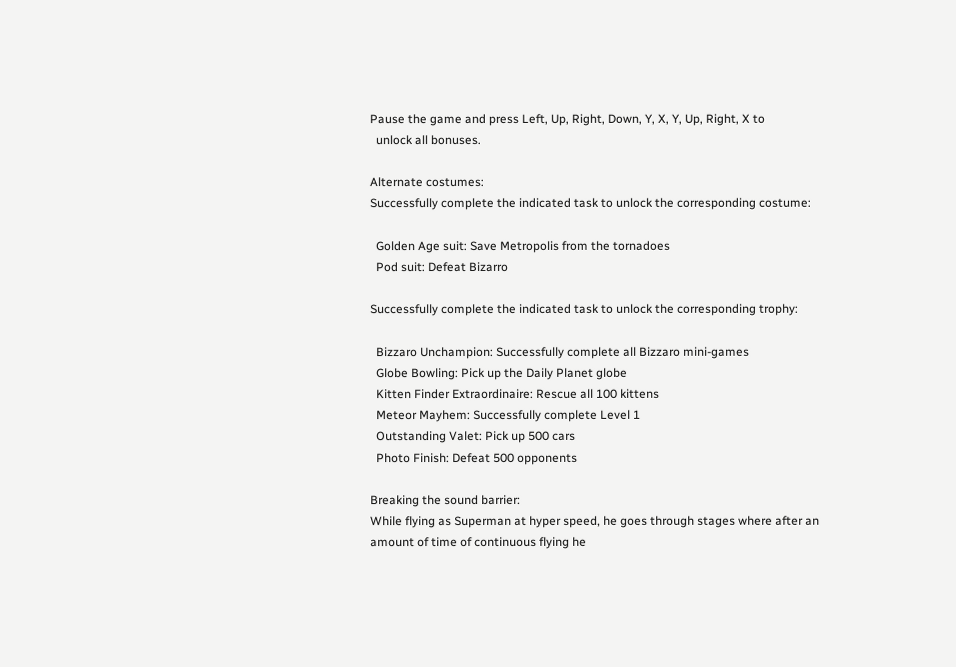Pause the game and press Left, Up, Right, Down, Y, X, Y, Up, Right, X to
  unlock all bonuses.

Alternate costumes:
Successfully complete the indicated task to unlock the corresponding costume:

  Golden Age suit: Save Metropolis from the tornadoes
  Pod suit: Defeat Bizarro

Successfully complete the indicated task to unlock the corresponding trophy:

  Bizzaro Unchampion: Successfully complete all Bizzaro mini-games
  Globe Bowling: Pick up the Daily Planet globe
  Kitten Finder Extraordinaire: Rescue all 100 kittens
  Meteor Mayhem: Successfully complete Level 1
  Outstanding Valet: Pick up 500 cars
  Photo Finish: Defeat 500 opponents

Breaking the sound barrier:
While flying as Superman at hyper speed, he goes through stages where after an
amount of time of continuous flying he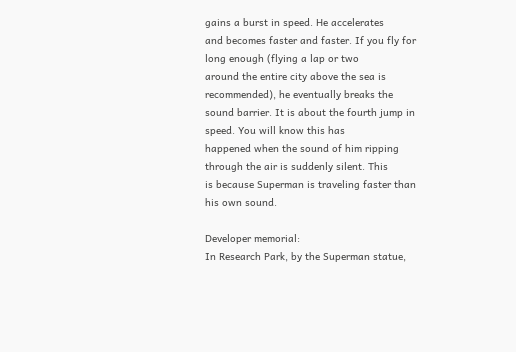gains a burst in speed. He accelerates
and becomes faster and faster. If you fly for long enough (flying a lap or two
around the entire city above the sea is recommended), he eventually breaks the
sound barrier. It is about the fourth jump in speed. You will know this has
happened when the sound of him ripping through the air is suddenly silent. This
is because Superman is traveling faster than his own sound.

Developer memorial:
In Research Park, by the Superman statue,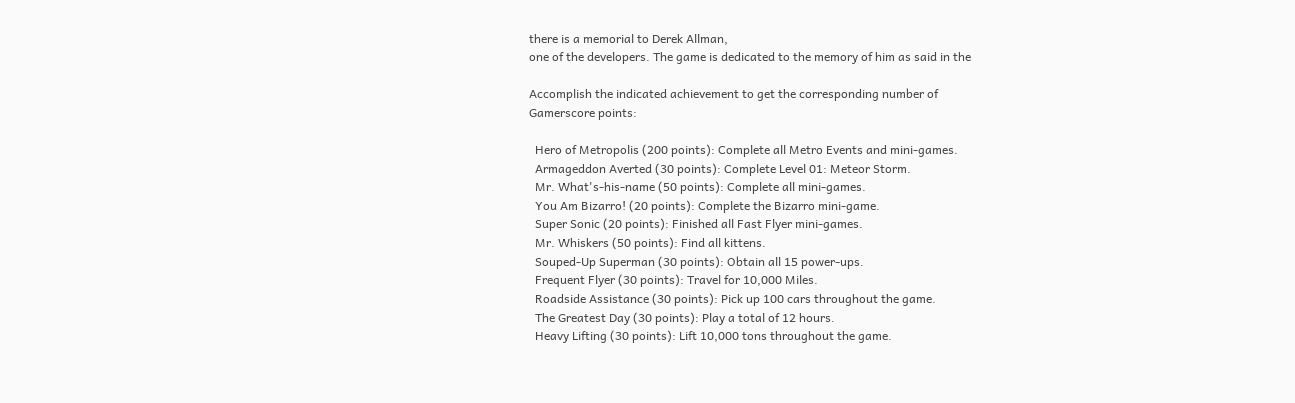there is a memorial to Derek Allman,
one of the developers. The game is dedicated to the memory of him as said in the

Accomplish the indicated achievement to get the corresponding number of
Gamerscore points:

  Hero of Metropolis (200 points): Complete all Metro Events and mini-games.
  Armageddon Averted (30 points): Complete Level 01: Meteor Storm.
  Mr. What's-his-name (50 points): Complete all mini-games.
  You Am Bizarro! (20 points): Complete the Bizarro mini-game.
  Super Sonic (20 points): Finished all Fast Flyer mini-games.
  Mr. Whiskers (50 points): Find all kittens.
  Souped-Up Superman (30 points): Obtain all 15 power-ups.
  Frequent Flyer (30 points): Travel for 10,000 Miles.
  Roadside Assistance (30 points): Pick up 100 cars throughout the game.
  The Greatest Day (30 points): Play a total of 12 hours.
  Heavy Lifting (30 points): Lift 10,000 tons throughout the game.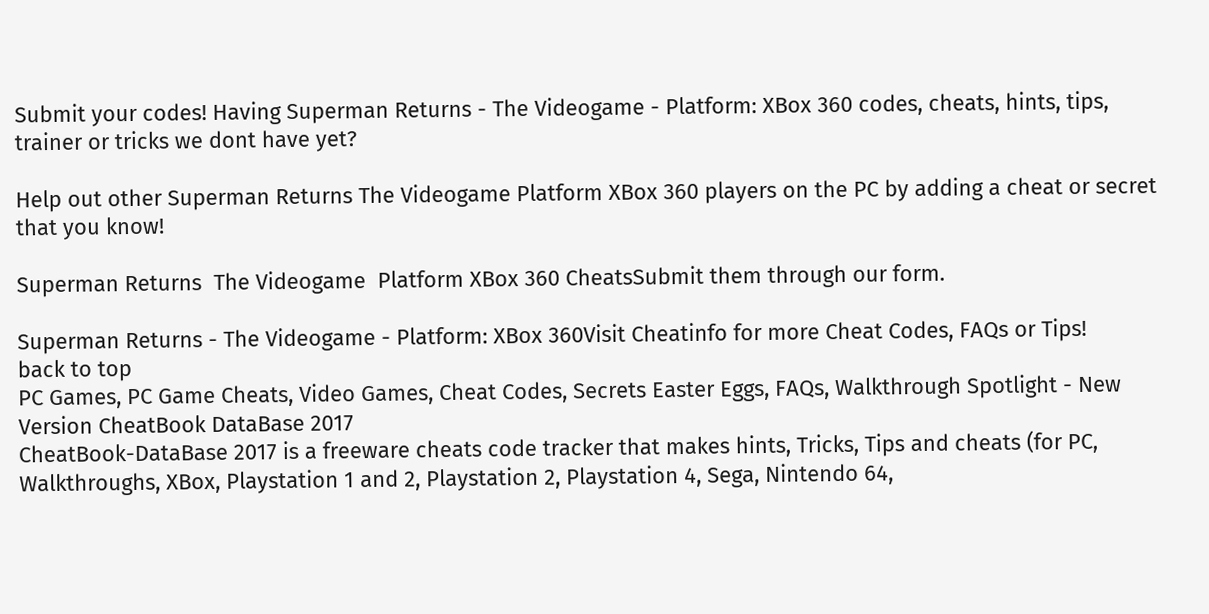Submit your codes! Having Superman Returns - The Videogame - Platform: XBox 360 codes, cheats, hints, tips, trainer or tricks we dont have yet?

Help out other Superman Returns The Videogame Platform XBox 360 players on the PC by adding a cheat or secret that you know!

Superman Returns  The Videogame  Platform XBox 360 CheatsSubmit them through our form.

Superman Returns - The Videogame - Platform: XBox 360Visit Cheatinfo for more Cheat Codes, FAQs or Tips!
back to top
PC Games, PC Game Cheats, Video Games, Cheat Codes, Secrets Easter Eggs, FAQs, Walkthrough Spotlight - New Version CheatBook DataBase 2017
CheatBook-DataBase 2017 is a freeware cheats code tracker that makes hints, Tricks, Tips and cheats (for PC, Walkthroughs, XBox, Playstation 1 and 2, Playstation 2, Playstation 4, Sega, Nintendo 64,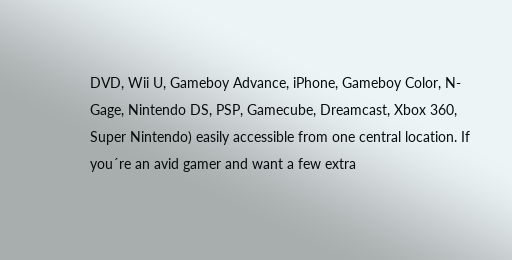DVD, Wii U, Gameboy Advance, iPhone, Gameboy Color, N-Gage, Nintendo DS, PSP, Gamecube, Dreamcast, Xbox 360, Super Nintendo) easily accessible from one central location. If you´re an avid gamer and want a few extra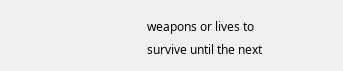weapons or lives to survive until the next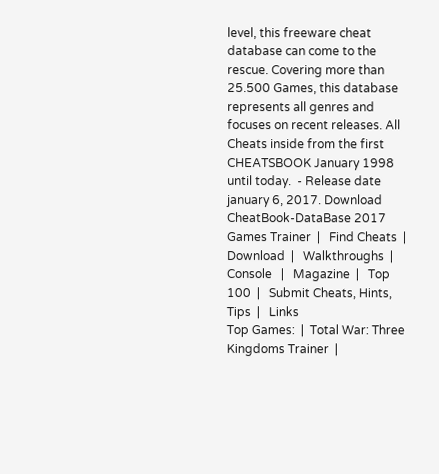level, this freeware cheat database can come to the rescue. Covering more than 25.500 Games, this database represents all genres and focuses on recent releases. All Cheats inside from the first CHEATSBOOK January 1998 until today.  - Release date january 6, 2017. Download CheatBook-DataBase 2017
Games Trainer  |   Find Cheats  |   Download  |   Walkthroughs  |   Console   |   Magazine  |   Top 100  |   Submit Cheats, Hints, Tips  |   Links
Top Games:  |  Total War: Three Kingdoms Trainer  |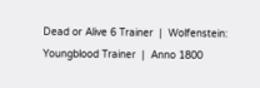Dead or Alive 6 Trainer  |  Wolfenstein: Youngblood Trainer  |  Anno 1800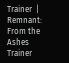Trainer  |  Remnant: From the Ashes Trainer